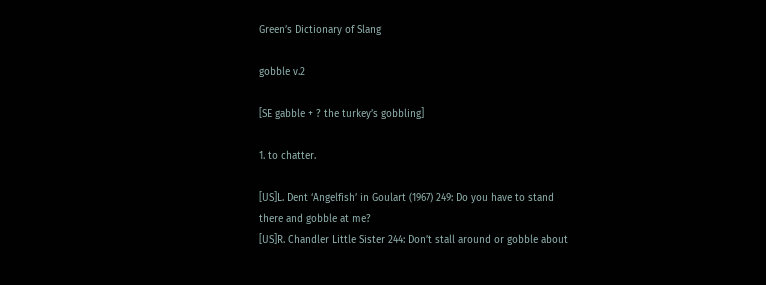Green’s Dictionary of Slang

gobble v.2

[SE gabble + ? the turkey’s gobbling]

1. to chatter.

[US]L. Dent ‘Angelfish’ in Goulart (1967) 249: Do you have to stand there and gobble at me?
[US]R. Chandler Little Sister 244: Don’t stall around or gobble about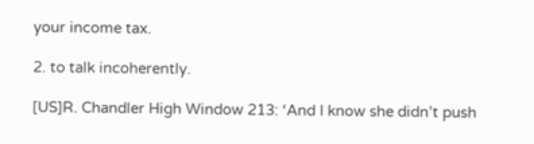your income tax.

2. to talk incoherently.

[US]R. Chandler High Window 213: ‘And I know she didn’t push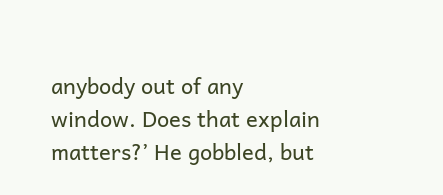anybody out of any window. Does that explain matters?’ He gobbled, but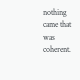nothing came that was coherent.